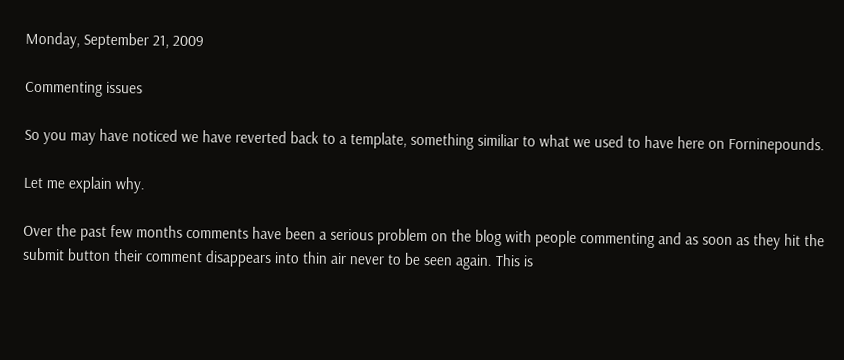Monday, September 21, 2009

Commenting issues

So you may have noticed we have reverted back to a template, something similiar to what we used to have here on Forninepounds.

Let me explain why.

Over the past few months comments have been a serious problem on the blog with people commenting and as soon as they hit the submit button their comment disappears into thin air never to be seen again. This is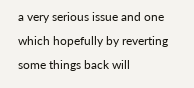a very serious issue and one which hopefully by reverting some things back will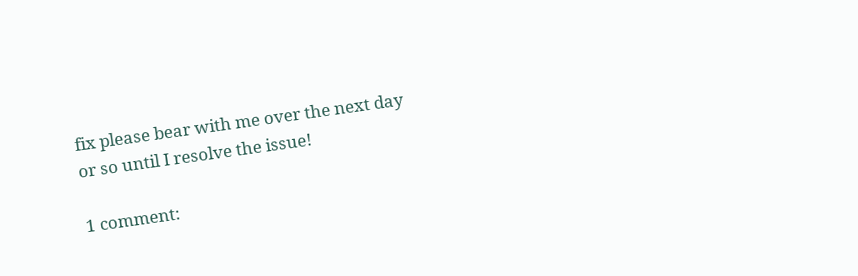fix please bear with me over the next day or so until I resolve the issue!

1 comment: